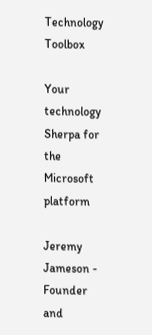Technology Toolbox

Your technology Sherpa for the Microsoft platform

Jeremy Jameson - Founder and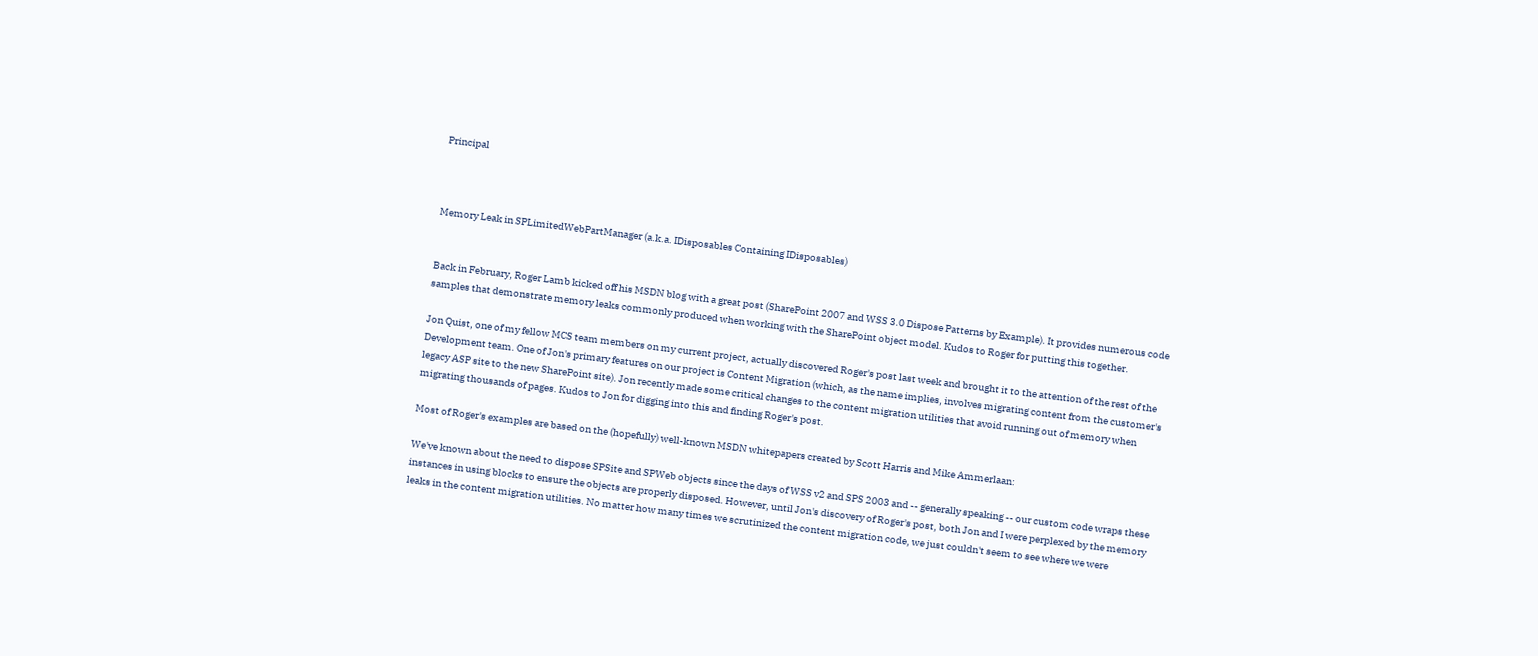Principal



Memory Leak in SPLimitedWebPartManager (a.k.a. IDisposables Containing IDisposables)


Back in February, Roger Lamb kicked off his MSDN blog with a great post (SharePoint 2007 and WSS 3.0 Dispose Patterns by Example). It provides numerous code samples that demonstrate memory leaks commonly produced when working with the SharePoint object model. Kudos to Roger for putting this together.

Jon Quist, one of my fellow MCS team members on my current project, actually discovered Roger's post last week and brought it to the attention of the rest of the Development team. One of Jon's primary features on our project is Content Migration (which, as the name implies, involves migrating content from the customer's legacy ASP site to the new SharePoint site). Jon recently made some critical changes to the content migration utilities that avoid running out of memory when migrating thousands of pages. Kudos to Jon for digging into this and finding Roger's post.

Most of Roger's examples are based on the (hopefully) well-known MSDN whitepapers created by Scott Harris and Mike Ammerlaan:

We've known about the need to dispose SPSite and SPWeb objects since the days of WSS v2 and SPS 2003 and -- generally speaking -- our custom code wraps these instances in using blocks to ensure the objects are properly disposed. However, until Jon's discovery of Roger's post, both Jon and I were perplexed by the memory leaks in the content migration utilities. No matter how many times we scrutinized the content migration code, we just couldn't seem to see where we were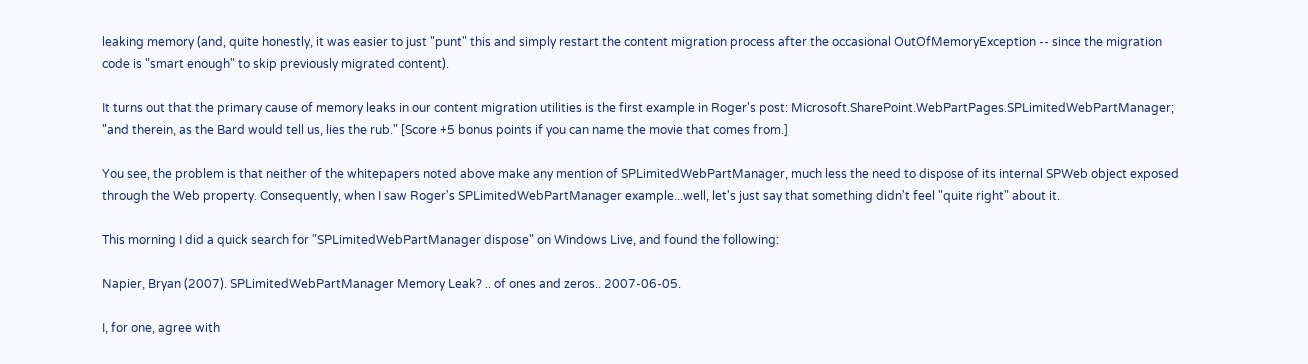leaking memory (and, quite honestly, it was easier to just "punt" this and simply restart the content migration process after the occasional OutOfMemoryException -- since the migration code is "smart enough" to skip previously migrated content).

It turns out that the primary cause of memory leaks in our content migration utilities is the first example in Roger's post: Microsoft.SharePoint.WebPartPages.SPLimitedWebPartManager; "and therein, as the Bard would tell us, lies the rub." [Score +5 bonus points if you can name the movie that comes from.]

You see, the problem is that neither of the whitepapers noted above make any mention of SPLimitedWebPartManager, much less the need to dispose of its internal SPWeb object exposed through the Web property. Consequently, when I saw Roger's SPLimitedWebPartManager example...well, let's just say that something didn't feel "quite right" about it.

This morning I did a quick search for "SPLimitedWebPartManager dispose" on Windows Live, and found the following:

Napier, Bryan (2007). SPLimitedWebPartManager Memory Leak? .. of ones and zeros.. 2007-06-05.

I, for one, agree with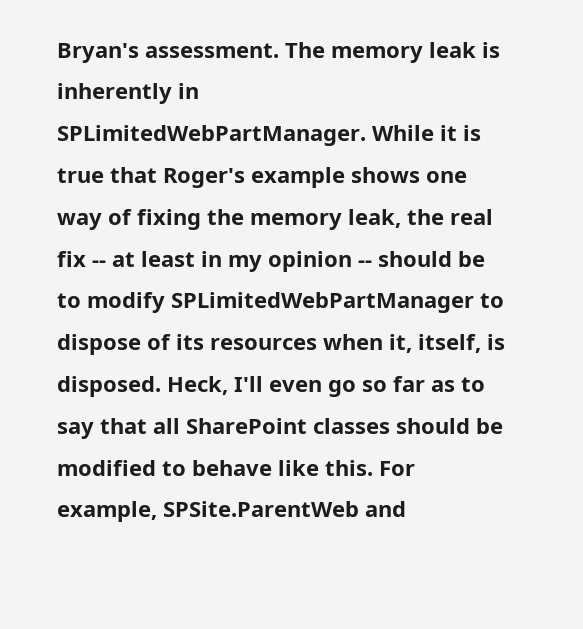Bryan's assessment. The memory leak is inherently in SPLimitedWebPartManager. While it is true that Roger's example shows one way of fixing the memory leak, the real fix -- at least in my opinion -- should be to modify SPLimitedWebPartManager to dispose of its resources when it, itself, is disposed. Heck, I'll even go so far as to say that all SharePoint classes should be modified to behave like this. For example, SPSite.ParentWeb and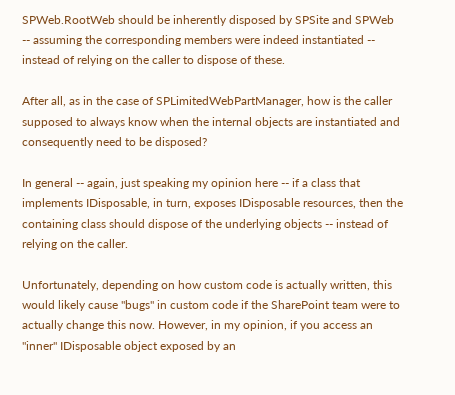SPWeb.RootWeb should be inherently disposed by SPSite and SPWeb -- assuming the corresponding members were indeed instantiated -- instead of relying on the caller to dispose of these.

After all, as in the case of SPLimitedWebPartManager, how is the caller supposed to always know when the internal objects are instantiated and consequently need to be disposed?

In general -- again, just speaking my opinion here -- if a class that implements IDisposable, in turn, exposes IDisposable resources, then the containing class should dispose of the underlying objects -- instead of relying on the caller.

Unfortunately, depending on how custom code is actually written, this would likely cause "bugs" in custom code if the SharePoint team were to actually change this now. However, in my opinion, if you access an "inner" IDisposable object exposed by an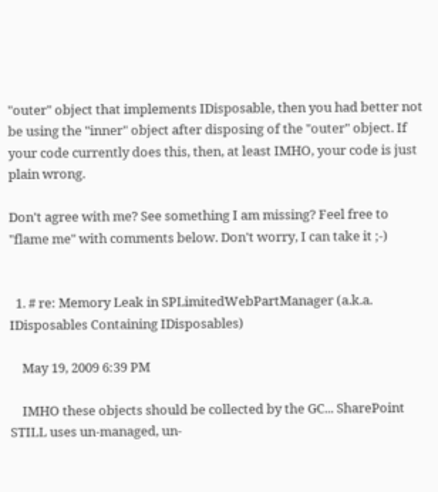"outer" object that implements IDisposable, then you had better not be using the "inner" object after disposing of the "outer" object. If your code currently does this, then, at least IMHO, your code is just plain wrong.

Don't agree with me? See something I am missing? Feel free to "flame me" with comments below. Don't worry, I can take it ;-)


  1. # re: Memory Leak in SPLimitedWebPartManager (a.k.a. IDisposables Containing IDisposables)

    May 19, 2009 6:39 PM

    IMHO these objects should be collected by the GC... SharePoint STILL uses un-managed, un-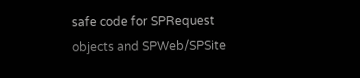safe code for SPRequest objects and SPWeb/SPSite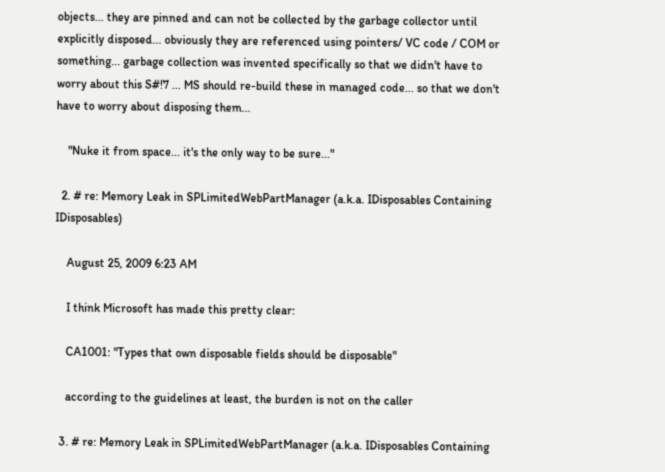objects... they are pinned and can not be collected by the garbage collector until explicitly disposed... obviously they are referenced using pointers/ VC code / COM or something... garbage collection was invented specifically so that we didn't have to worry about this S#!7 ... MS should re-build these in managed code... so that we don't have to worry about disposing them...

    "Nuke it from space... it's the only way to be sure..."

  2. # re: Memory Leak in SPLimitedWebPartManager (a.k.a. IDisposables Containing IDisposables)

    August 25, 2009 6:23 AM

    I think Microsoft has made this pretty clear:

    CA1001: "Types that own disposable fields should be disposable"

    according to the guidelines at least, the burden is not on the caller

  3. # re: Memory Leak in SPLimitedWebPartManager (a.k.a. IDisposables Containing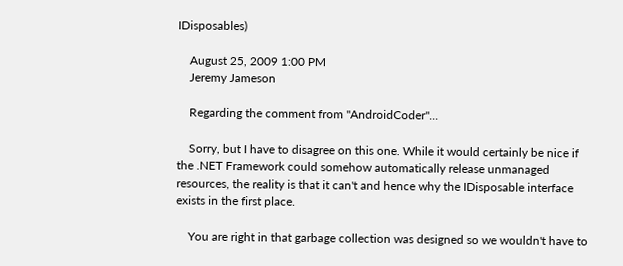IDisposables)

    August 25, 2009 1:00 PM
    Jeremy Jameson

    Regarding the comment from "AndroidCoder"...

    Sorry, but I have to disagree on this one. While it would certainly be nice if the .NET Framework could somehow automatically release unmanaged resources, the reality is that it can't and hence why the IDisposable interface exists in the first place.

    You are right in that garbage collection was designed so we wouldn't have to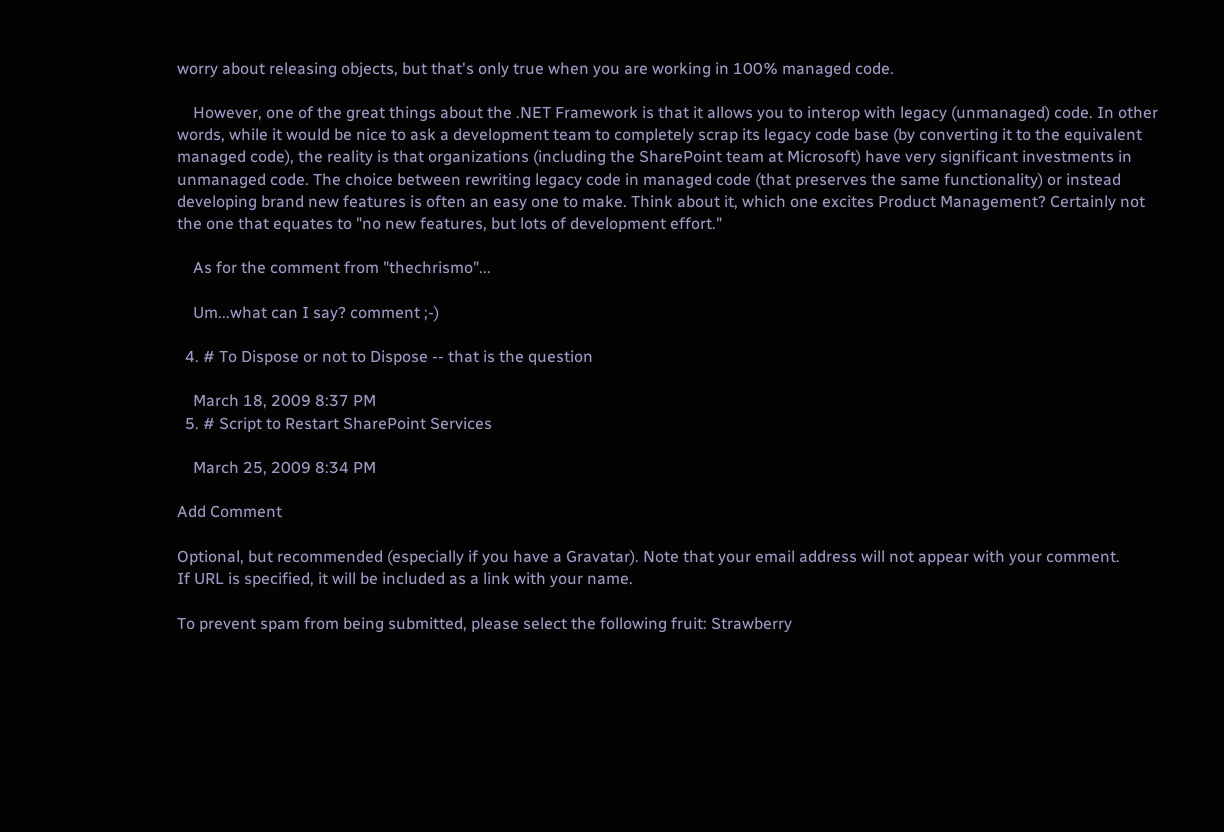worry about releasing objects, but that's only true when you are working in 100% managed code.

    However, one of the great things about the .NET Framework is that it allows you to interop with legacy (unmanaged) code. In other words, while it would be nice to ask a development team to completely scrap its legacy code base (by converting it to the equivalent managed code), the reality is that organizations (including the SharePoint team at Microsoft) have very significant investments in unmanaged code. The choice between rewriting legacy code in managed code (that preserves the same functionality) or instead developing brand new features is often an easy one to make. Think about it, which one excites Product Management? Certainly not the one that equates to "no new features, but lots of development effort."

    As for the comment from "thechrismo"...

    Um...what can I say? comment ;-)

  4. # To Dispose or not to Dispose -- that is the question

    March 18, 2009 8:37 PM
  5. # Script to Restart SharePoint Services

    March 25, 2009 8:34 PM

Add Comment

Optional, but recommended (especially if you have a Gravatar). Note that your email address will not appear with your comment.
If URL is specified, it will be included as a link with your name.

To prevent spam from being submitted, please select the following fruit: Strawberry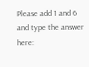Please add 1 and 6 and type the answer here: